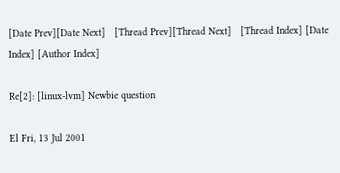[Date Prev][Date Next]   [Thread Prev][Thread Next]   [Thread Index] [Date Index] [Author Index]

Re[2]: [linux-lvm] Newbie question

El Fri, 13 Jul 2001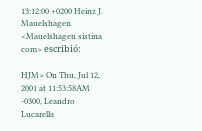13:12:00 +0200 Heinz J. Mauelshagen <Mauelshagen sistina com> escribió:

HJM> On Thu, Jul 12, 2001 at 11:53:58AM -0300, Leandro Lucarella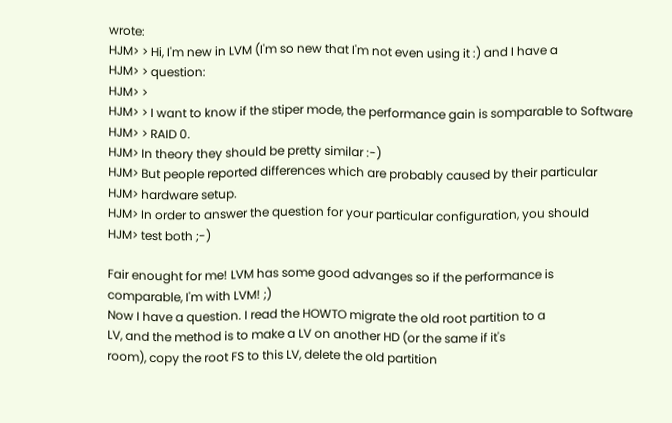wrote:
HJM> > Hi, I'm new in LVM (I'm so new that I'm not even using it :) and I have a
HJM> > question:
HJM> >
HJM> > I want to know if the stiper mode, the performance gain is somparable to Software
HJM> > RAID 0.
HJM> In theory they should be pretty similar :-)
HJM> But people reported differences which are probably caused by their particular
HJM> hardware setup.
HJM> In order to answer the question for your particular configuration, you should
HJM> test both ;-)

Fair enought for me! LVM has some good advanges so if the performance is
comparable, I'm with LVM! ;)
Now I have a question. I read the HOWTO migrate the old root partition to a
LV, and the method is to make a LV on another HD (or the same if it's
room), copy the root FS to this LV, delete the old partition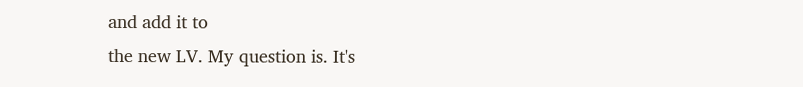and add it to
the new LV. My question is. It's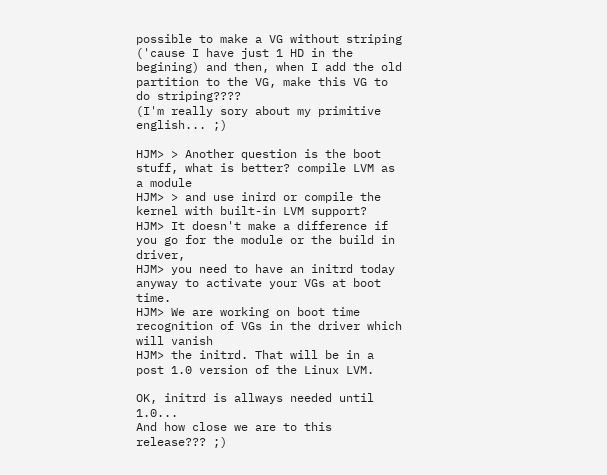possible to make a VG without striping
('cause I have just 1 HD in the begining) and then, when I add the old
partition to the VG, make this VG to do striping????
(I'm really sory about my primitive english... ;)

HJM> > Another question is the boot stuff, what is better? compile LVM as a module
HJM> > and use inird or compile the kernel with built-in LVM support?
HJM> It doesn't make a difference if you go for the module or the build in driver,
HJM> you need to have an initrd today anyway to activate your VGs at boot time.
HJM> We are working on boot time recognition of VGs in the driver which will vanish
HJM> the initrd. That will be in a post 1.0 version of the Linux LVM.

OK, initrd is allways needed until 1.0...
And how close we are to this release??? ;)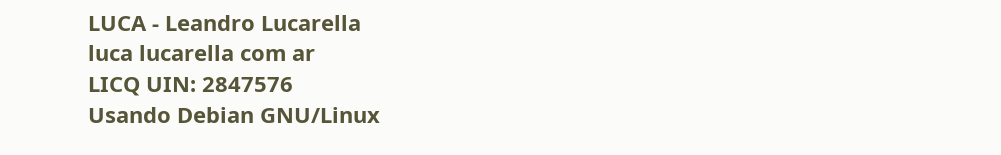LUCA - Leandro Lucarella
luca lucarella com ar
LICQ UIN: 2847576
Usando Debian GNU/Linux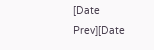[Date Prev][Date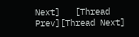Next]   [Thread Prev][Thread Next]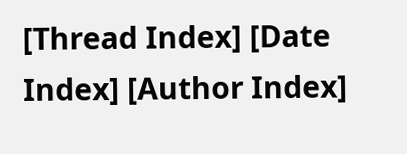[Thread Index] [Date Index] [Author Index]